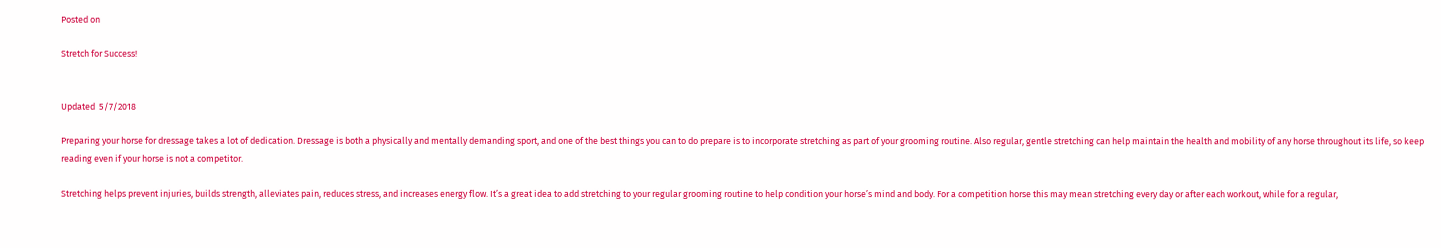Posted on

Stretch for Success!


Updated  5/7/2018

Preparing your horse for dressage takes a lot of dedication. Dressage is both a physically and mentally demanding sport, and one of the best things you can to do prepare is to incorporate stretching as part of your grooming routine. Also regular, gentle stretching can help maintain the health and mobility of any horse throughout its life, so keep reading even if your horse is not a competitor.

Stretching helps prevent injuries, builds strength, alleviates pain, reduces stress, and increases energy flow. It’s a great idea to add stretching to your regular grooming routine to help condition your horse’s mind and body. For a competition horse this may mean stretching every day or after each workout, while for a regular,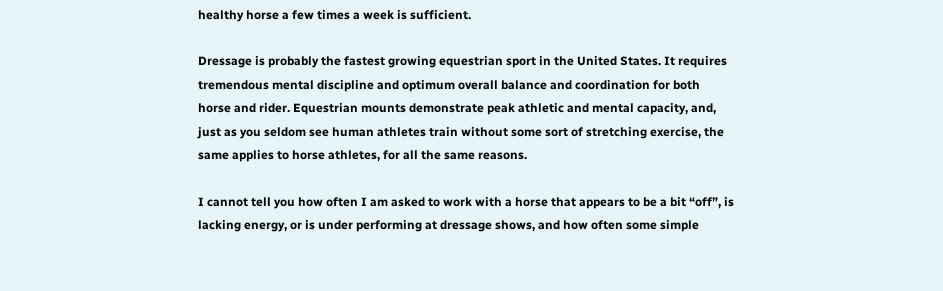healthy horse a few times a week is sufficient.

Dressage is probably the fastest growing equestrian sport in the United States. It requires tremendous mental discipline and optimum overall balance and coordination for both horse and rider. Equestrian mounts demonstrate peak athletic and mental capacity, and, just as you seldom see human athletes train without some sort of stretching exercise, the same applies to horse athletes, for all the same reasons.

I cannot tell you how often I am asked to work with a horse that appears to be a bit “off”, is lacking energy, or is under performing at dressage shows, and how often some simple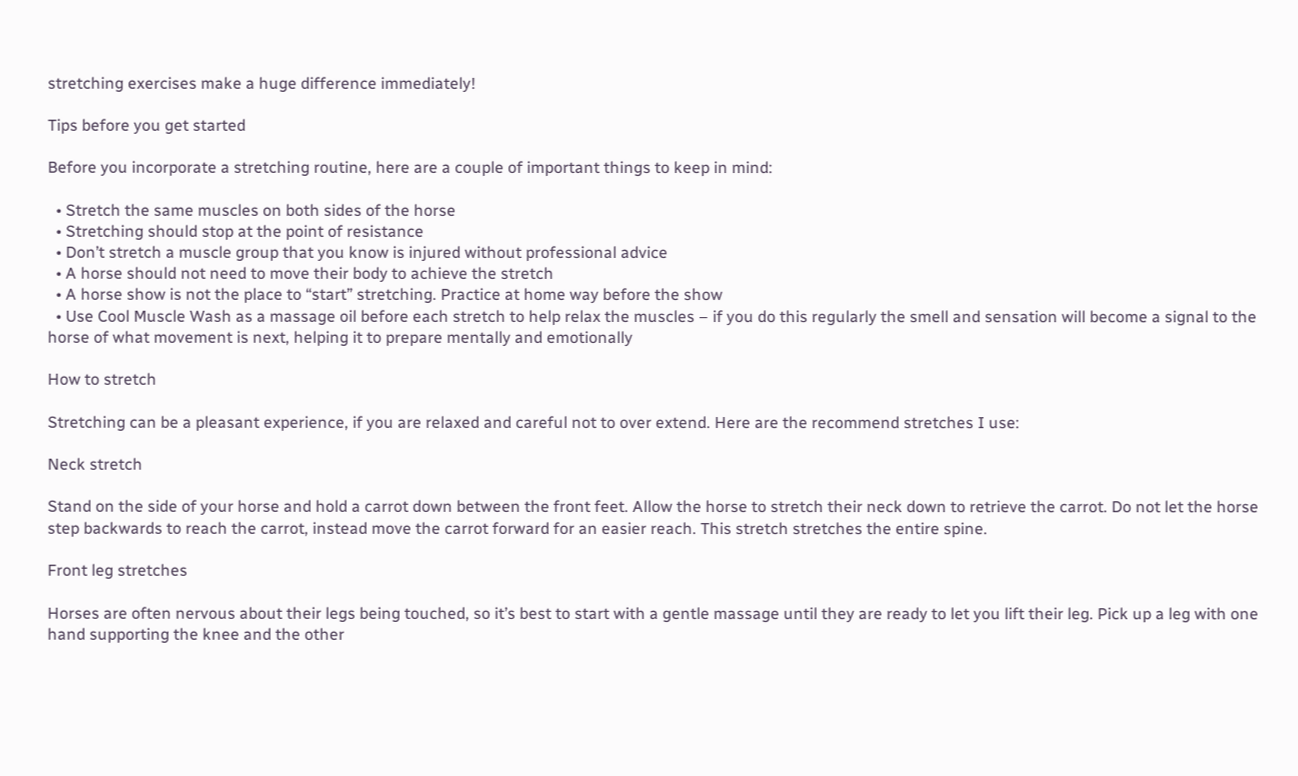stretching exercises make a huge difference immediately!

Tips before you get started

Before you incorporate a stretching routine, here are a couple of important things to keep in mind:

  • Stretch the same muscles on both sides of the horse
  • Stretching should stop at the point of resistance
  • Don’t stretch a muscle group that you know is injured without professional advice
  • A horse should not need to move their body to achieve the stretch
  • A horse show is not the place to “start” stretching. Practice at home way before the show
  • Use Cool Muscle Wash as a massage oil before each stretch to help relax the muscles – if you do this regularly the smell and sensation will become a signal to the horse of what movement is next, helping it to prepare mentally and emotionally

How to stretch

Stretching can be a pleasant experience, if you are relaxed and careful not to over extend. Here are the recommend stretches I use:

Neck stretch

Stand on the side of your horse and hold a carrot down between the front feet. Allow the horse to stretch their neck down to retrieve the carrot. Do not let the horse step backwards to reach the carrot, instead move the carrot forward for an easier reach. This stretch stretches the entire spine.

Front leg stretches

Horses are often nervous about their legs being touched, so it’s best to start with a gentle massage until they are ready to let you lift their leg. Pick up a leg with one hand supporting the knee and the other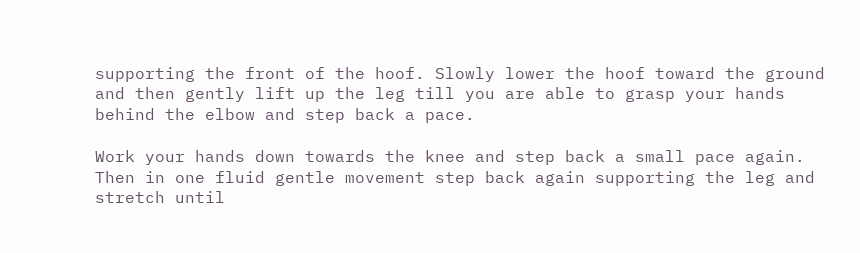supporting the front of the hoof. Slowly lower the hoof toward the ground and then gently lift up the leg till you are able to grasp your hands behind the elbow and step back a pace.

Work your hands down towards the knee and step back a small pace again. Then in one fluid gentle movement step back again supporting the leg and stretch until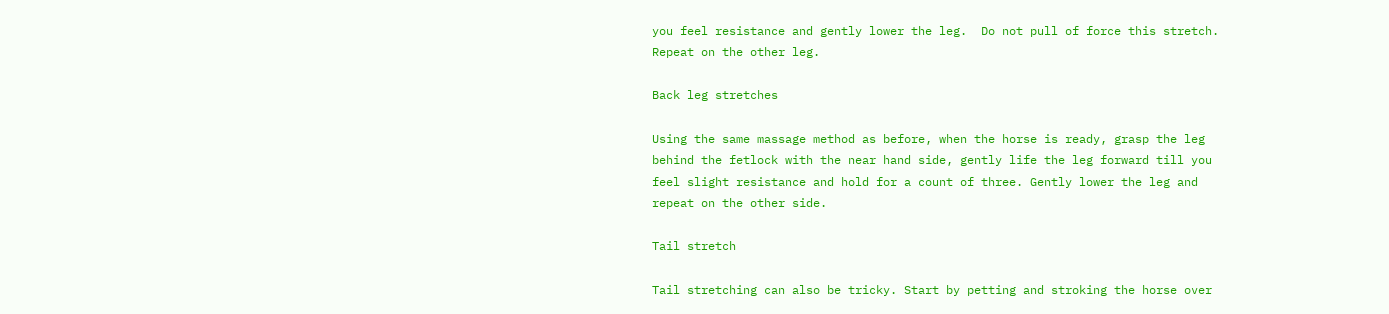you feel resistance and gently lower the leg.  Do not pull of force this stretch. Repeat on the other leg.

Back leg stretches

Using the same massage method as before, when the horse is ready, grasp the leg behind the fetlock with the near hand side, gently life the leg forward till you feel slight resistance and hold for a count of three. Gently lower the leg and repeat on the other side.

Tail stretch

Tail stretching can also be tricky. Start by petting and stroking the horse over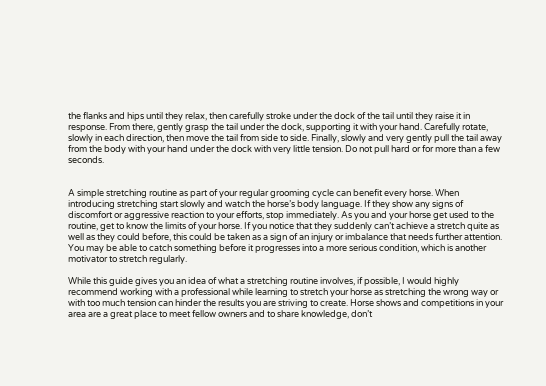the flanks and hips until they relax, then carefully stroke under the dock of the tail until they raise it in response. From there, gently grasp the tail under the dock, supporting it with your hand. Carefully rotate, slowly in each direction, then move the tail from side to side. Finally, slowly and very gently pull the tail away from the body with your hand under the dock with very little tension. Do not pull hard or for more than a few seconds.


A simple stretching routine as part of your regular grooming cycle can benefit every horse. When introducing stretching start slowly and watch the horse’s body language. If they show any signs of discomfort or aggressive reaction to your efforts, stop immediately. As you and your horse get used to the routine, get to know the limits of your horse. If you notice that they suddenly can’t achieve a stretch quite as well as they could before, this could be taken as a sign of an injury or imbalance that needs further attention. You may be able to catch something before it progresses into a more serious condition, which is another motivator to stretch regularly.

While this guide gives you an idea of what a stretching routine involves, if possible, I would highly recommend working with a professional while learning to stretch your horse as stretching the wrong way or with too much tension can hinder the results you are striving to create. Horse shows and competitions in your area are a great place to meet fellow owners and to share knowledge, don’t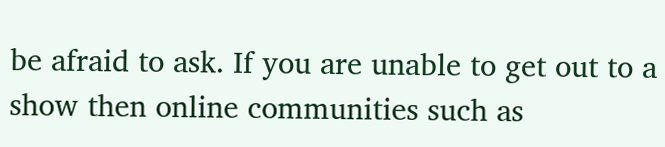be afraid to ask. If you are unable to get out to a show then online communities such as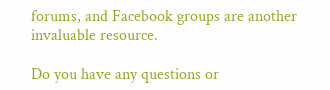forums, and Facebook groups are another invaluable resource.

Do you have any questions or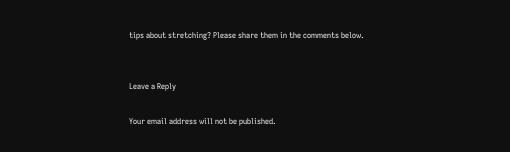tips about stretching? Please share them in the comments below.


Leave a Reply

Your email address will not be published.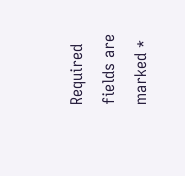Required fields are marked *